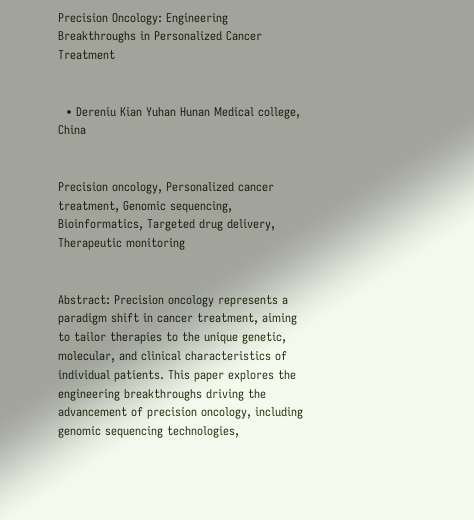Precision Oncology: Engineering Breakthroughs in Personalized Cancer Treatment


  • Dereniu Kian Yuhan Hunan Medical college, China


Precision oncology, Personalized cancer treatment, Genomic sequencing, Bioinformatics, Targeted drug delivery, Therapeutic monitoring


Abstract: Precision oncology represents a paradigm shift in cancer treatment, aiming to tailor therapies to the unique genetic, molecular, and clinical characteristics of individual patients. This paper explores the engineering breakthroughs driving the advancement of precision oncology, including genomic sequencing technologies,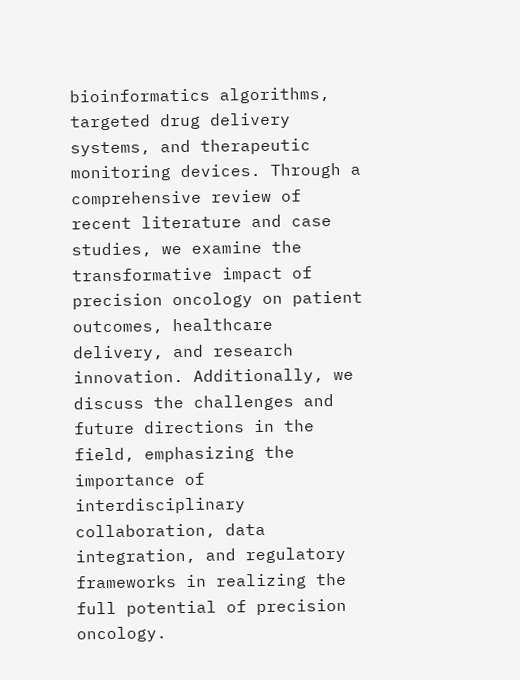bioinformatics algorithms, targeted drug delivery systems, and therapeutic monitoring devices. Through a comprehensive review of recent literature and case studies, we examine the transformative impact of precision oncology on patient outcomes, healthcare delivery, and research innovation. Additionally, we discuss the challenges and future directions in the field, emphasizing the importance of interdisciplinary collaboration, data integration, and regulatory frameworks in realizing the full potential of precision oncology.